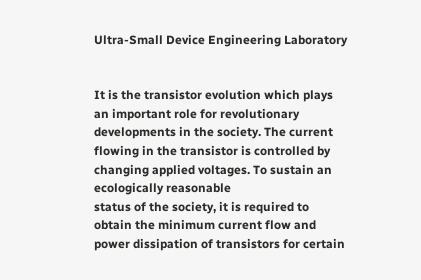Ultra-Small Device Engineering Laboratory


It is the transistor evolution which plays an important role for revolutionary developments in the society. The current flowing in the transistor is controlled by changing applied voltages. To sustain an ecologically reasonable
status of the society, it is required to obtain the minimum current flow and power dissipation of transistors for certain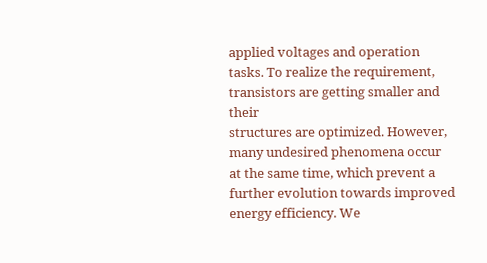applied voltages and operation tasks. To realize the requirement, transistors are getting smaller and their
structures are optimized. However, many undesired phenomena occur at the same time, which prevent a further evolution towards improved energy efficiency. We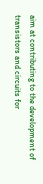aim at contributing to the development of transistors and circuits for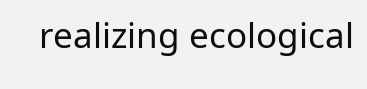realizing ecological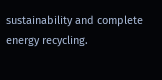sustainability and complete energy recycling.